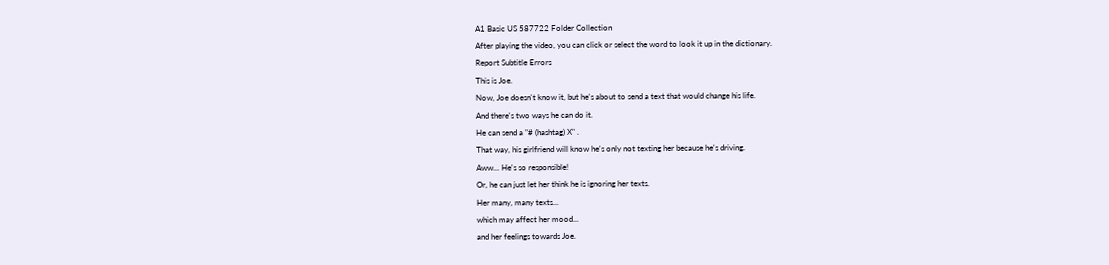A1 Basic US 587722 Folder Collection
After playing the video, you can click or select the word to look it up in the dictionary.
Report Subtitle Errors
This is Joe.
Now, Joe doesn't know it, but he's about to send a text that would change his life.
And there's two ways he can do it.
He can send a "# (hashtag) X" .
That way, his girlfriend will know he's only not texting her because he's driving.
Aww... He's so responsible!
Or, he can just let her think he is ignoring her texts.
Her many, many texts...
which may affect her mood...
and her feelings towards Joe.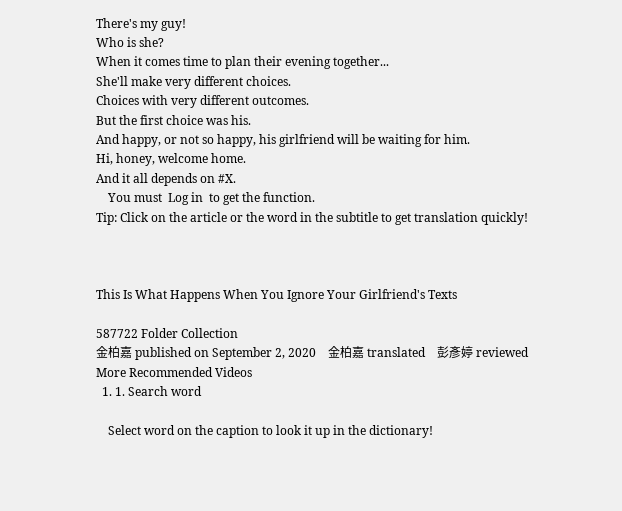There's my guy!
Who is she?
When it comes time to plan their evening together...
She'll make very different choices.
Choices with very different outcomes.
But the first choice was his.
And happy, or not so happy, his girlfriend will be waiting for him.
Hi, honey, welcome home.
And it all depends on #X.
    You must  Log in  to get the function.
Tip: Click on the article or the word in the subtitle to get translation quickly!



This Is What Happens When You Ignore Your Girlfriend's Texts

587722 Folder Collection
金柏嘉 published on September 2, 2020    金柏嘉 translated    彭彥婷 reviewed
More Recommended Videos
  1. 1. Search word

    Select word on the caption to look it up in the dictionary!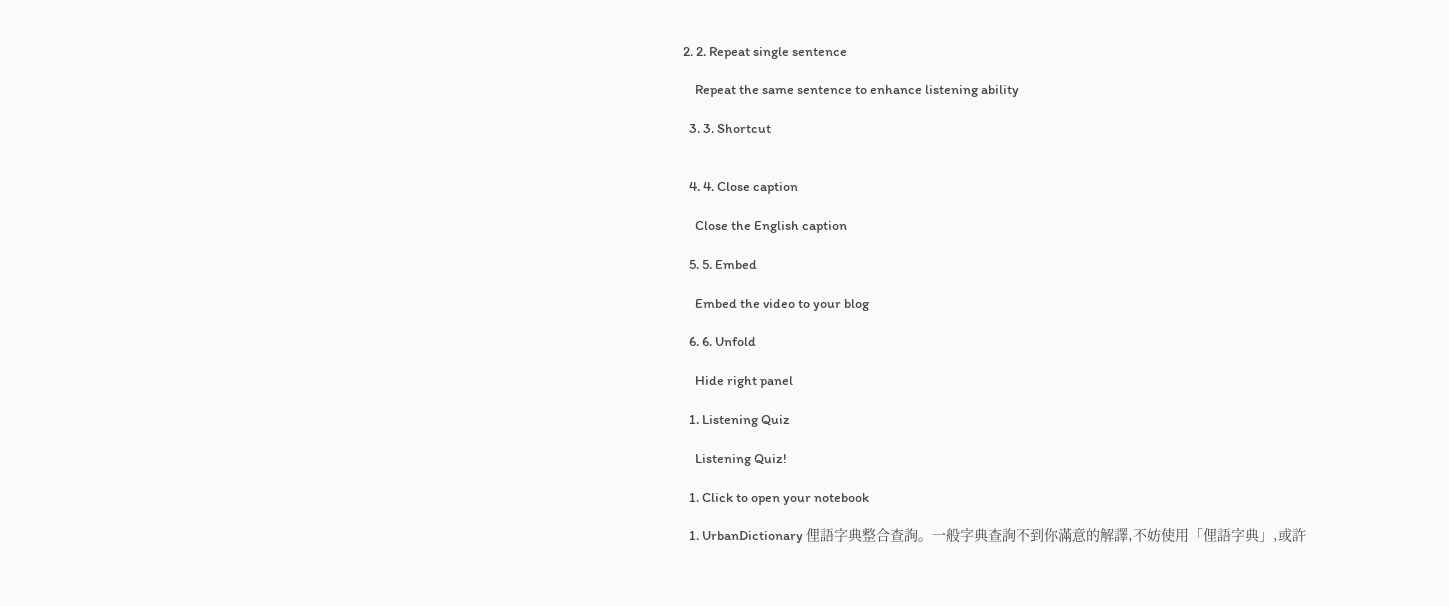2. 2. Repeat single sentence

    Repeat the same sentence to enhance listening ability

  3. 3. Shortcut


  4. 4. Close caption

    Close the English caption

  5. 5. Embed

    Embed the video to your blog

  6. 6. Unfold

    Hide right panel

  1. Listening Quiz

    Listening Quiz!

  1. Click to open your notebook

  1. UrbanDictionary 俚語字典整合查詢。一般字典查詢不到你滿意的解譯,不妨使用「俚語字典」,或許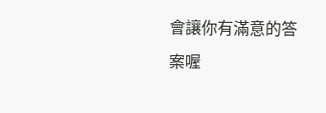會讓你有滿意的答案喔